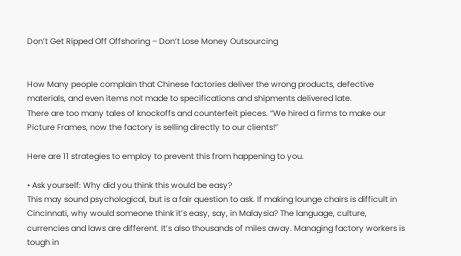Don’t Get Ripped Off Offshoring – Don’t Lose Money Outsourcing


How Many people complain that Chinese factories deliver the wrong products, defective materials, and even items not made to specifications and shipments delivered late.
There are too many tales of knockoffs and counterfeit pieces. “We hired a firms to make our Picture Frames, now the factory is selling directly to our clients!”

Here are 11 strategies to employ to prevent this from happening to you.

• Ask yourself: Why did you think this would be easy?
This may sound psychological, but is a fair question to ask. If making lounge chairs is difficult in Cincinnati, why would someone think it’s easy, say, in Malaysia? The language, culture, currencies and laws are different. It’s also thousands of miles away. Managing factory workers is tough in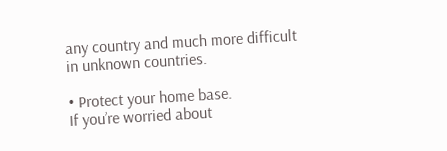any country and much more difficult in unknown countries.

• Protect your home base.
If you’re worried about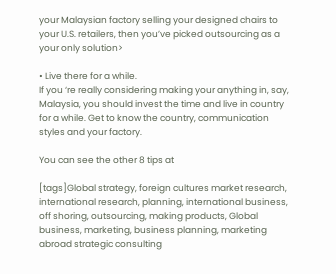your Malaysian factory selling your designed chairs to your U.S. retailers, then you’ve picked outsourcing as a your only solution>

• Live there for a while.
If you ‘re really considering making your anything in, say, Malaysia, you should invest the time and live in country for a while. Get to know the country, communication styles and your factory.

You can see the other 8 tips at

[tags]Global strategy, foreign cultures market research, international research, planning, international business, off shoring, outsourcing, making products, Global business, marketing, business planning, marketing abroad strategic consulting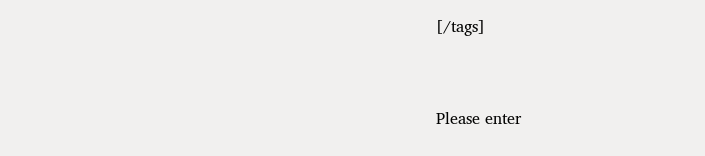[/tags]


Please enter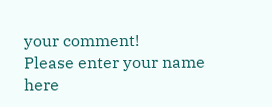your comment!
Please enter your name here